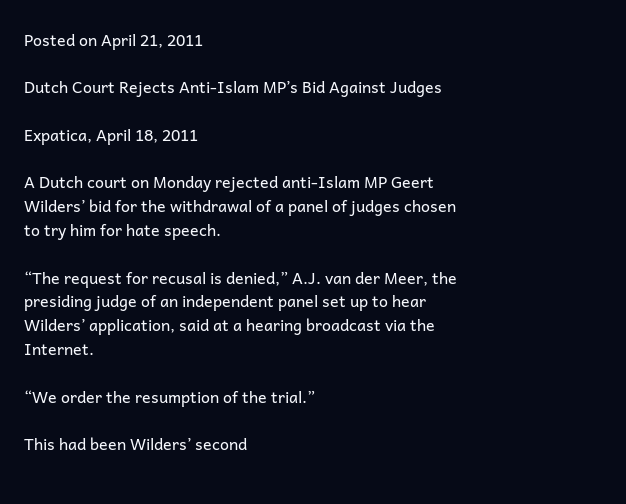Posted on April 21, 2011

Dutch Court Rejects Anti-Islam MP’s Bid Against Judges

Expatica, April 18, 2011

A Dutch court on Monday rejected anti-Islam MP Geert Wilders’ bid for the withdrawal of a panel of judges chosen to try him for hate speech.

“The request for recusal is denied,” A.J. van der Meer, the presiding judge of an independent panel set up to hear Wilders’ application, said at a hearing broadcast via the Internet.

“We order the resumption of the trial.”

This had been Wilders’ second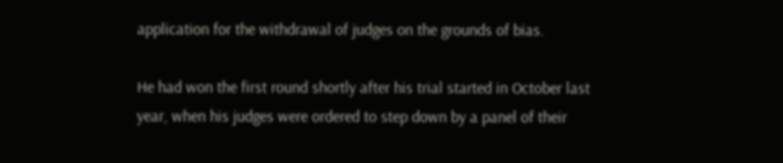application for the withdrawal of judges on the grounds of bias.

He had won the first round shortly after his trial started in October last year, when his judges were ordered to step down by a panel of their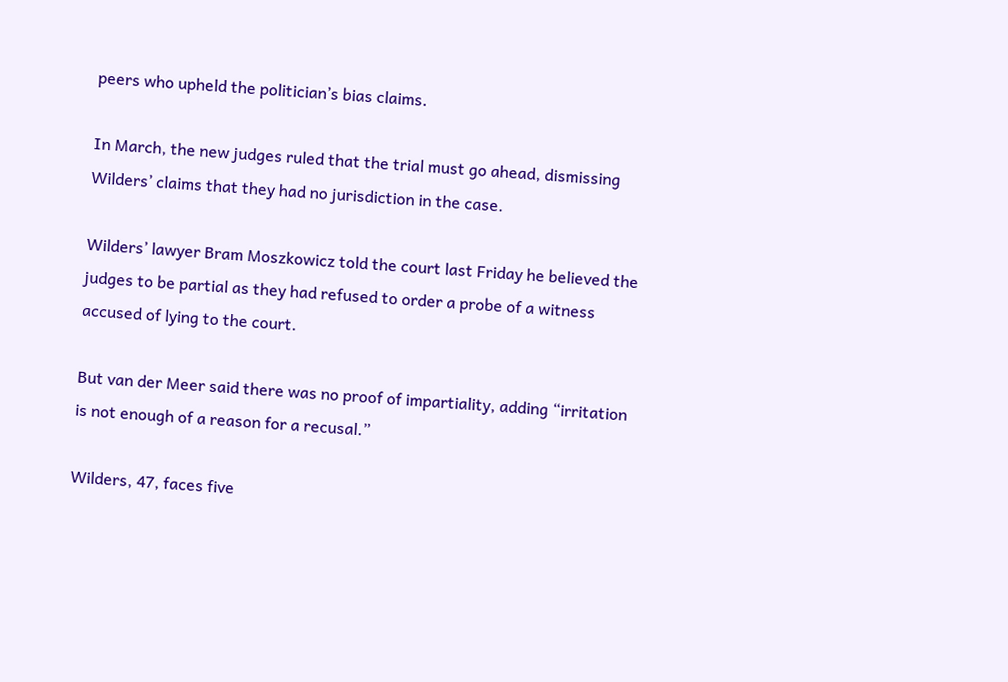peers who upheld the politician’s bias claims.

In March, the new judges ruled that the trial must go ahead, dismissing Wilders’ claims that they had no jurisdiction in the case.

Wilders’ lawyer Bram Moszkowicz told the court last Friday he believed the judges to be partial as they had refused to order a probe of a witness accused of lying to the court.

But van der Meer said there was no proof of impartiality, adding “irritation is not enough of a reason for a recusal.”

Wilders, 47, faces five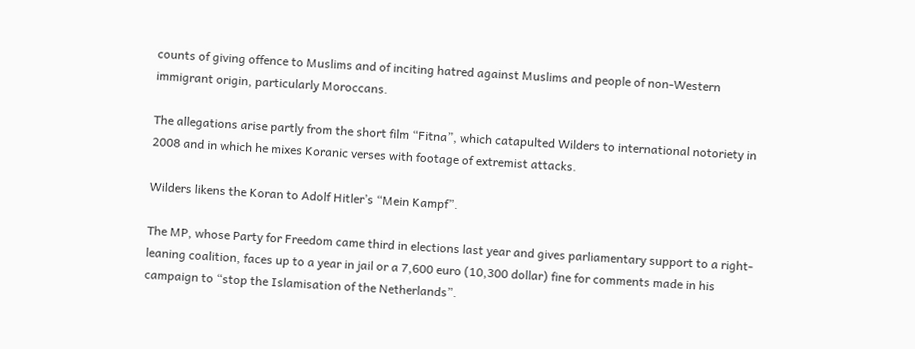counts of giving offence to Muslims and of inciting hatred against Muslims and people of non-Western immigrant origin, particularly Moroccans.

The allegations arise partly from the short film “Fitna”, which catapulted Wilders to international notoriety in 2008 and in which he mixes Koranic verses with footage of extremist attacks.

Wilders likens the Koran to Adolf Hitler’s “Mein Kampf”.

The MP, whose Party for Freedom came third in elections last year and gives parliamentary support to a right-leaning coalition, faces up to a year in jail or a 7,600 euro (10,300 dollar) fine for comments made in his campaign to “stop the Islamisation of the Netherlands”.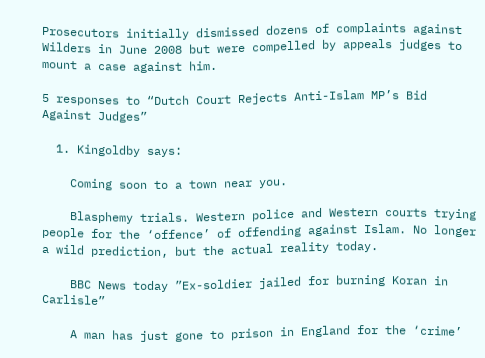Prosecutors initially dismissed dozens of complaints against Wilders in June 2008 but were compelled by appeals judges to mount a case against him.

5 responses to “Dutch Court Rejects Anti-Islam MP’s Bid Against Judges”

  1. Kingoldby says:

    Coming soon to a town near you.

    Blasphemy trials. Western police and Western courts trying people for the ‘offence’ of offending against Islam. No longer a wild prediction, but the actual reality today.

    BBC News today ”Ex-soldier jailed for burning Koran in Carlisle”

    A man has just gone to prison in England for the ‘crime’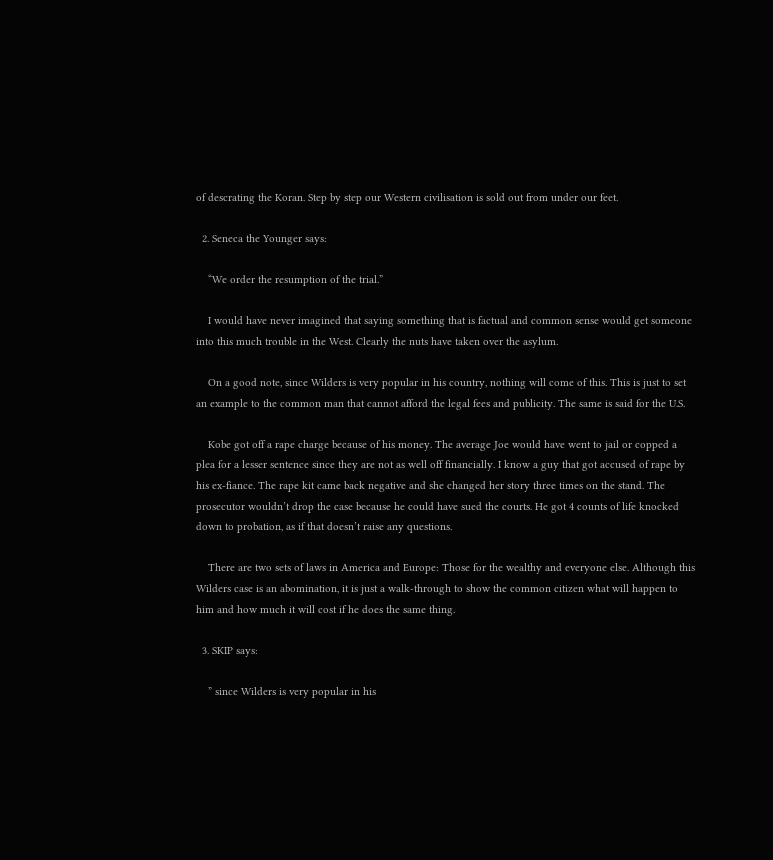of descrating the Koran. Step by step our Western civilisation is sold out from under our feet.

  2. Seneca the Younger says:

    “We order the resumption of the trial.”

    I would have never imagined that saying something that is factual and common sense would get someone into this much trouble in the West. Clearly the nuts have taken over the asylum.

    On a good note, since Wilders is very popular in his country, nothing will come of this. This is just to set an example to the common man that cannot afford the legal fees and publicity. The same is said for the U.S.

    Kobe got off a rape charge because of his money. The average Joe would have went to jail or copped a plea for a lesser sentence since they are not as well off financially. I know a guy that got accused of rape by his ex-fiance. The rape kit came back negative and she changed her story three times on the stand. The prosecutor wouldn’t drop the case because he could have sued the courts. He got 4 counts of life knocked down to probation, as if that doesn’t raise any questions.

    There are two sets of laws in America and Europe: Those for the wealthy and everyone else. Although this Wilders case is an abomination, it is just a walk-through to show the common citizen what will happen to him and how much it will cost if he does the same thing.

  3. SKIP says:

    ” since Wilders is very popular in his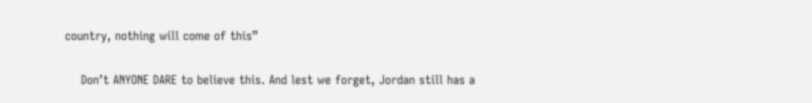country, nothing will come of this”

    Don’t ANYONE DARE to believe this. And lest we forget, Jordan still has a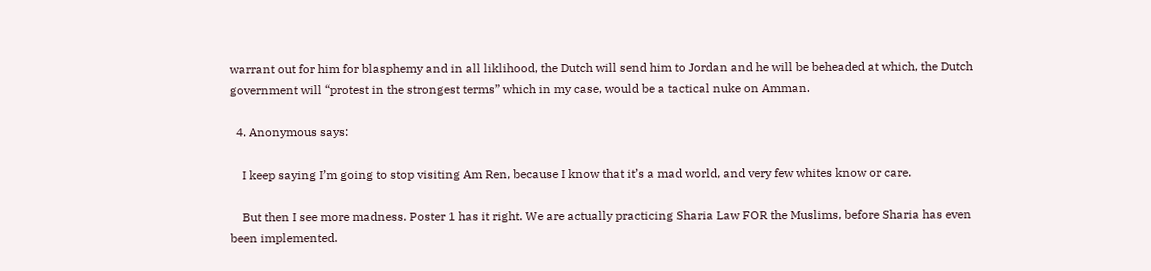warrant out for him for blasphemy and in all liklihood, the Dutch will send him to Jordan and he will be beheaded at which, the Dutch government will “protest in the strongest terms” which in my case, would be a tactical nuke on Amman.

  4. Anonymous says:

    I keep saying I’m going to stop visiting Am Ren, because I know that it’s a mad world, and very few whites know or care.

    But then I see more madness. Poster 1 has it right. We are actually practicing Sharia Law FOR the Muslims, before Sharia has even been implemented.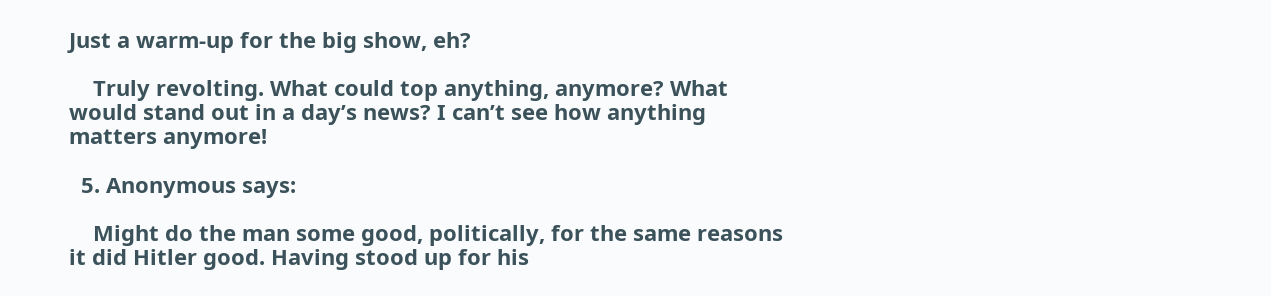Just a warm-up for the big show, eh?

    Truly revolting. What could top anything, anymore? What would stand out in a day’s news? I can’t see how anything matters anymore!

  5. Anonymous says:

    Might do the man some good, politically, for the same reasons it did Hitler good. Having stood up for his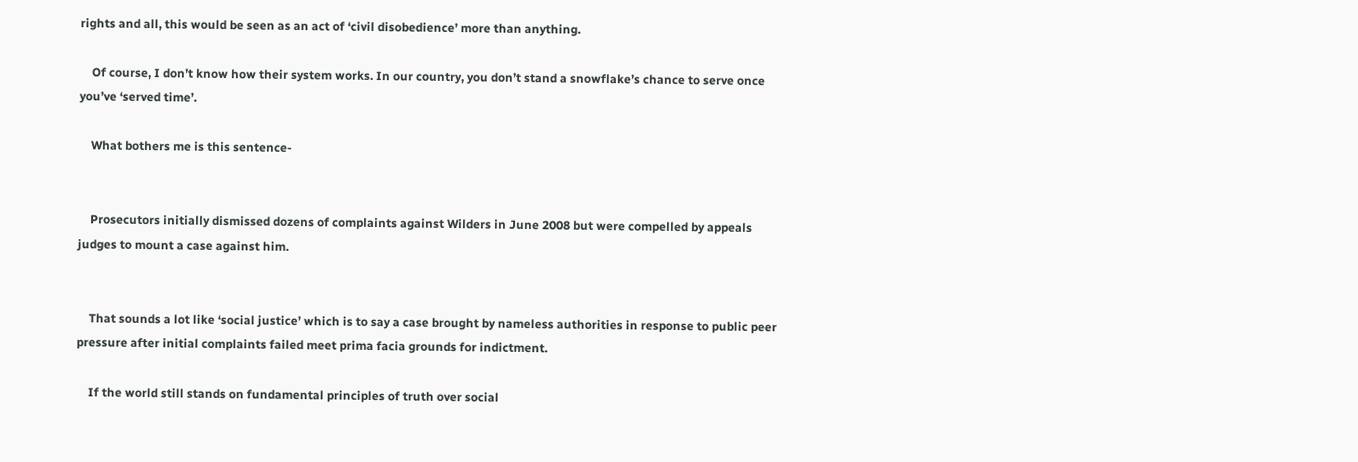rights and all, this would be seen as an act of ‘civil disobedience’ more than anything.

    Of course, I don’t know how their system works. In our country, you don’t stand a snowflake’s chance to serve once you’ve ‘served time’.

    What bothers me is this sentence-


    Prosecutors initially dismissed dozens of complaints against Wilders in June 2008 but were compelled by appeals judges to mount a case against him.


    That sounds a lot like ‘social justice’ which is to say a case brought by nameless authorities in response to public peer pressure after initial complaints failed meet prima facia grounds for indictment.

    If the world still stands on fundamental principles of truth over social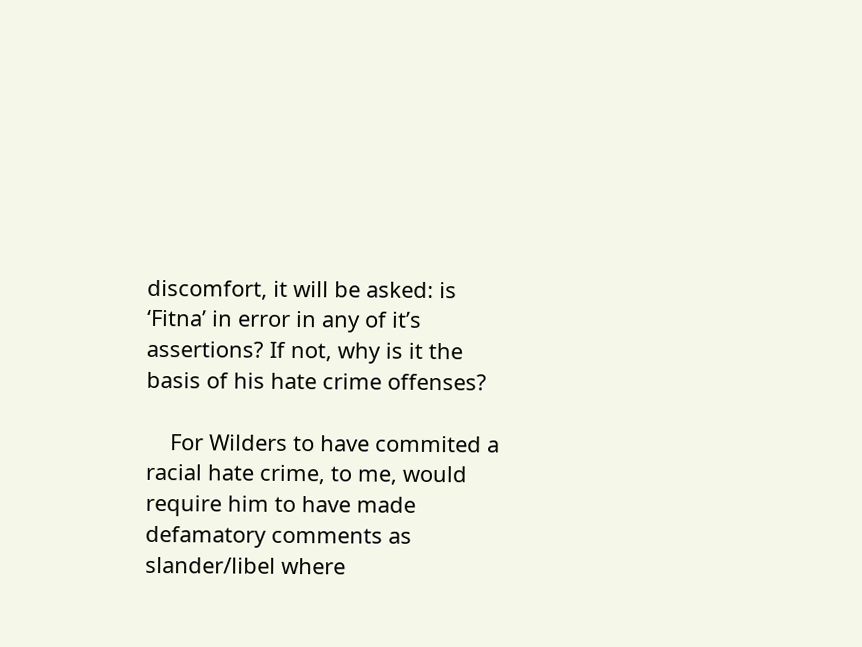discomfort, it will be asked: is ‘Fitna’ in error in any of it’s assertions? If not, why is it the basis of his hate crime offenses?

    For Wilders to have commited a racial hate crime, to me, would require him to have made defamatory comments as slander/libel where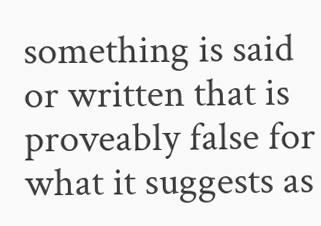something is said or written that is proveably false for what it suggests as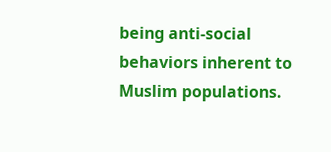being anti-social behaviors inherent to Muslim populations.